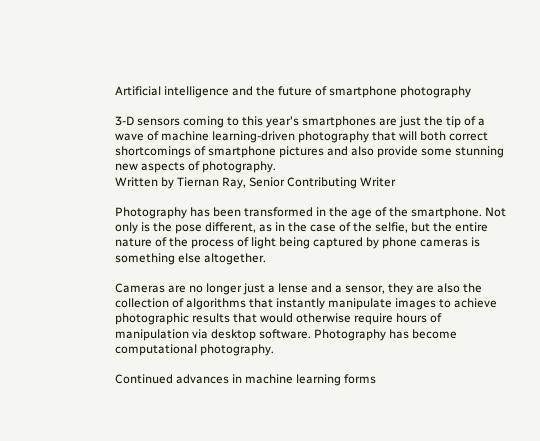Artificial intelligence and the future of smartphone photography

3-D sensors coming to this year's smartphones are just the tip of a wave of machine learning-driven photography that will both correct shortcomings of smartphone pictures and also provide some stunning new aspects of photography.
Written by Tiernan Ray, Senior Contributing Writer

Photography has been transformed in the age of the smartphone. Not only is the pose different, as in the case of the selfie, but the entire nature of the process of light being captured by phone cameras is something else altogether.

Cameras are no longer just a lense and a sensor, they are also the collection of algorithms that instantly manipulate images to achieve photographic results that would otherwise require hours of manipulation via desktop software. Photography has become computational photography.

Continued advances in machine learning forms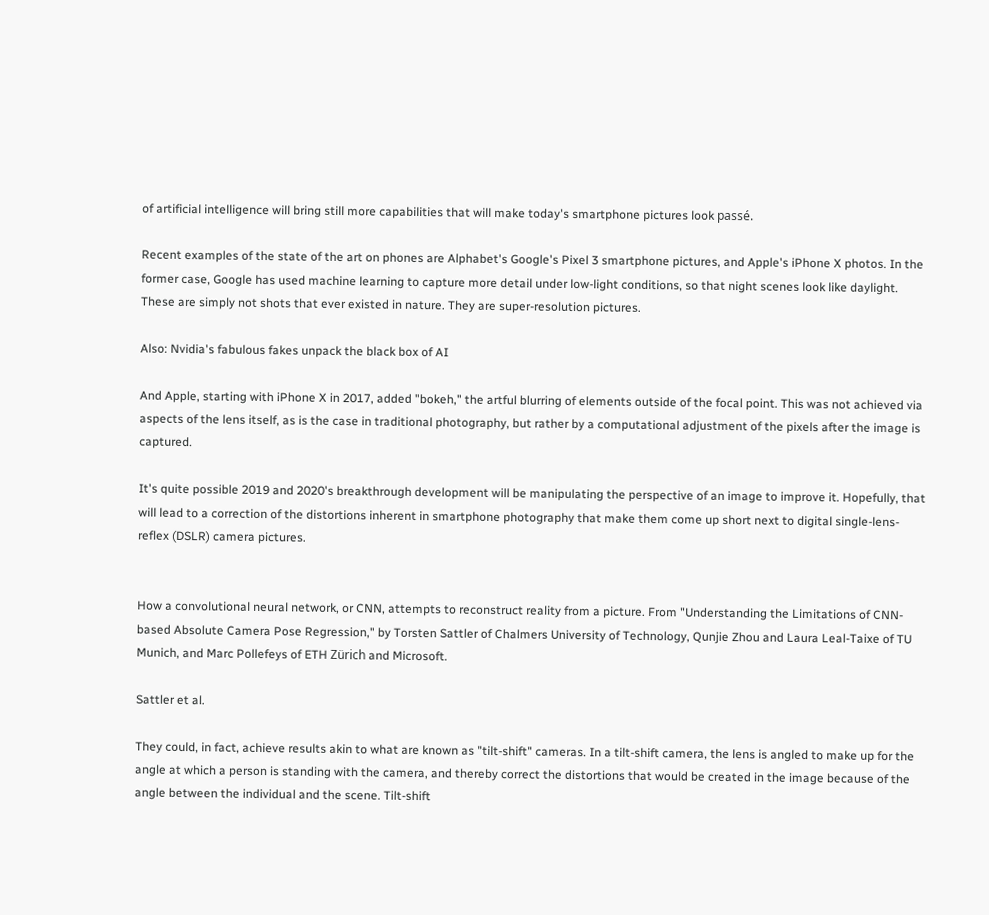of artificial intelligence will bring still more capabilities that will make today's smartphone pictures look passé.

Recent examples of the state of the art on phones are Alphabet's Google's Pixel 3 smartphone pictures, and Apple's iPhone X photos. In the former case, Google has used machine learning to capture more detail under low-light conditions, so that night scenes look like daylight. These are simply not shots that ever existed in nature. They are super-resolution pictures.

Also: Nvidia's fabulous fakes unpack the black box of AI

And Apple, starting with iPhone X in 2017, added "bokeh," the artful blurring of elements outside of the focal point. This was not achieved via aspects of the lens itself, as is the case in traditional photography, but rather by a computational adjustment of the pixels after the image is captured.

It's quite possible 2019 and 2020's breakthrough development will be manipulating the perspective of an image to improve it. Hopefully, that will lead to a correction of the distortions inherent in smartphone photography that make them come up short next to digital single-lens-reflex (DSLR) camera pictures.


How a convolutional neural network, or CNN, attempts to reconstruct reality from a picture. From "Understanding the Limitations of CNN-based Absolute Camera Pose Regression," by Torsten Sattler of Chalmers University of Technology, Qunjie Zhou and Laura Leal-Taixe of TU Munich, and Marc Pollefeys of ETH Zürich and Microsoft.

Sattler et al.

They could, in fact, achieve results akin to what are known as "tilt-shift" cameras. In a tilt-shift camera, the lens is angled to make up for the angle at which a person is standing with the camera, and thereby correct the distortions that would be created in the image because of the angle between the individual and the scene. Tilt-shift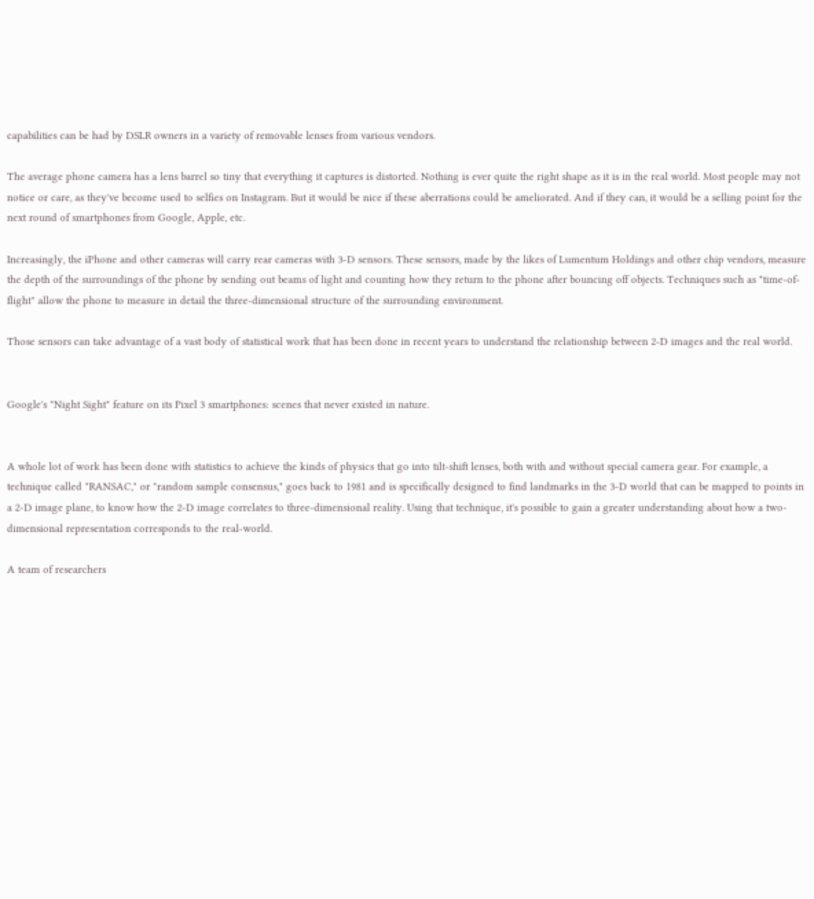capabilities can be had by DSLR owners in a variety of removable lenses from various vendors.

The average phone camera has a lens barrel so tiny that everything it captures is distorted. Nothing is ever quite the right shape as it is in the real world. Most people may not notice or care, as they've become used to selfies on Instagram. But it would be nice if these aberrations could be ameliorated. And if they can, it would be a selling point for the next round of smartphones from Google, Apple, etc.

Increasingly, the iPhone and other cameras will carry rear cameras with 3-D sensors. These sensors, made by the likes of Lumentum Holdings and other chip vendors, measure the depth of the surroundings of the phone by sending out beams of light and counting how they return to the phone after bouncing off objects. Techniques such as "time-of-flight" allow the phone to measure in detail the three-dimensional structure of the surrounding environment.

Those sensors can take advantage of a vast body of statistical work that has been done in recent years to understand the relationship between 2-D images and the real world.


Google's "Night Sight" feature on its Pixel 3 smartphones: scenes that never existed in nature.


A whole lot of work has been done with statistics to achieve the kinds of physics that go into tilt-shift lenses, both with and without special camera gear. For example, a technique called "RANSAC," or "random sample consensus," goes back to 1981 and is specifically designed to find landmarks in the 3-D world that can be mapped to points in a 2-D image plane, to know how the 2-D image correlates to three-dimensional reality. Using that technique, it's possible to gain a greater understanding about how a two-dimensional representation corresponds to the real-world.

A team of researchers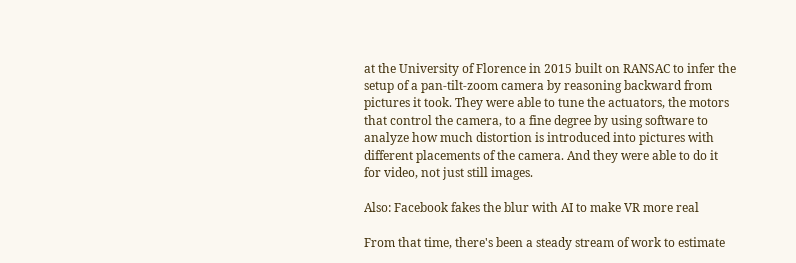at the University of Florence in 2015 built on RANSAC to infer the setup of a pan-tilt-zoom camera by reasoning backward from pictures it took. They were able to tune the actuators, the motors that control the camera, to a fine degree by using software to analyze how much distortion is introduced into pictures with different placements of the camera. And they were able to do it for video, not just still images.

Also: Facebook fakes the blur with AI to make VR more real

From that time, there's been a steady stream of work to estimate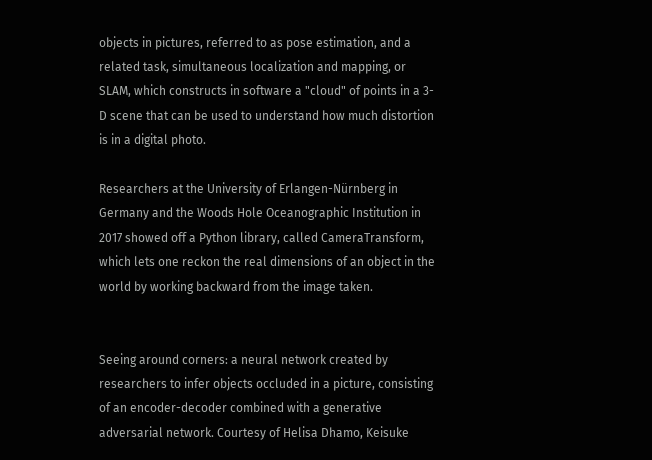objects in pictures, referred to as pose estimation, and a related task, simultaneous localization and mapping, or SLAM, which constructs in software a "cloud" of points in a 3-D scene that can be used to understand how much distortion is in a digital photo.

Researchers at the University of Erlangen-Nürnberg in Germany and the Woods Hole Oceanographic Institution in 2017 showed off a Python library, called CameraTransform, which lets one reckon the real dimensions of an object in the world by working backward from the image taken.


Seeing around corners: a neural network created by researchers to infer objects occluded in a picture, consisting of an encoder-decoder combined with a generative adversarial network. Courtesy of Helisa Dhamo, Keisuke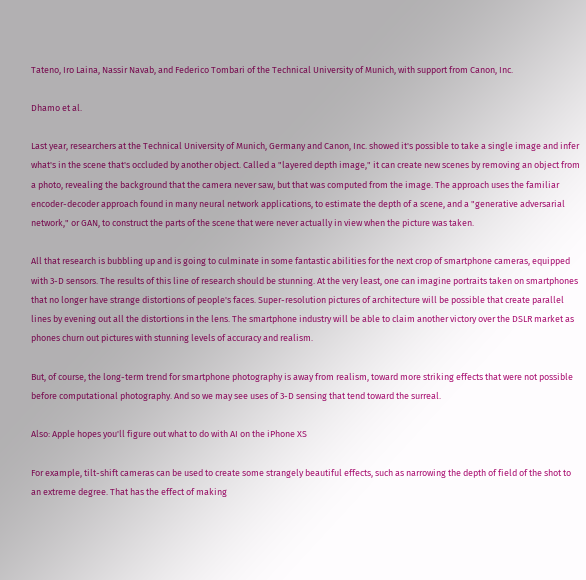Tateno, Iro Laina, Nassir Navab, and Federico Tombari of the Technical University of Munich, with support from Canon, Inc.

Dhamo et al.

Last year, researchers at the Technical University of Munich, Germany and Canon, Inc. showed it's possible to take a single image and infer what's in the scene that's occluded by another object. Called a "layered depth image," it can create new scenes by removing an object from a photo, revealing the background that the camera never saw, but that was computed from the image. The approach uses the familiar encoder-decoder approach found in many neural network applications, to estimate the depth of a scene, and a "generative adversarial network," or GAN, to construct the parts of the scene that were never actually in view when the picture was taken.

All that research is bubbling up and is going to culminate in some fantastic abilities for the next crop of smartphone cameras, equipped with 3-D sensors. The results of this line of research should be stunning. At the very least, one can imagine portraits taken on smartphones that no longer have strange distortions of people's faces. Super-resolution pictures of architecture will be possible that create parallel lines by evening out all the distortions in the lens. The smartphone industry will be able to claim another victory over the DSLR market as phones churn out pictures with stunning levels of accuracy and realism.

But, of course, the long-term trend for smartphone photography is away from realism, toward more striking effects that were not possible before computational photography. And so we may see uses of 3-D sensing that tend toward the surreal.

Also: Apple hopes you'll figure out what to do with AI on the iPhone XS

For example, tilt-shift cameras can be used to create some strangely beautiful effects, such as narrowing the depth of field of the shot to an extreme degree. That has the effect of making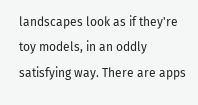landscapes look as if they're toy models, in an oddly satisfying way. There are apps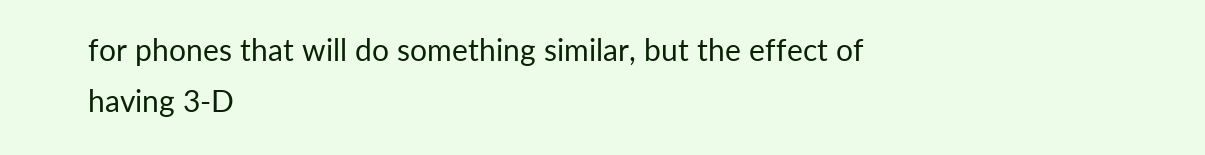for phones that will do something similar, but the effect of having 3-D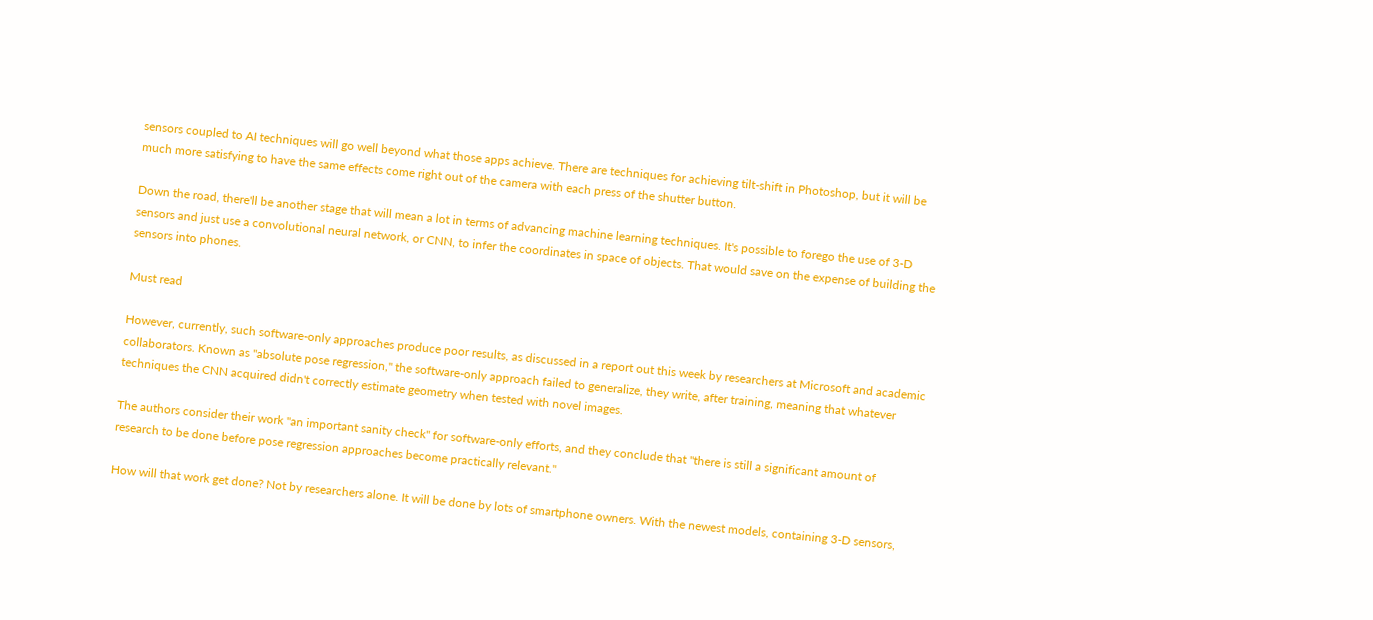sensors coupled to AI techniques will go well beyond what those apps achieve. There are techniques for achieving tilt-shift in Photoshop, but it will be much more satisfying to have the same effects come right out of the camera with each press of the shutter button.

Down the road, there'll be another stage that will mean a lot in terms of advancing machine learning techniques. It's possible to forego the use of 3-D sensors and just use a convolutional neural network, or CNN, to infer the coordinates in space of objects. That would save on the expense of building the sensors into phones.

Must read

However, currently, such software-only approaches produce poor results, as discussed in a report out this week by researchers at Microsoft and academic collaborators. Known as "absolute pose regression," the software-only approach failed to generalize, they write, after training, meaning that whatever techniques the CNN acquired didn't correctly estimate geometry when tested with novel images.

The authors consider their work "an important sanity check" for software-only efforts, and they conclude that "there is still a significant amount of research to be done before pose regression approaches become practically relevant."

How will that work get done? Not by researchers alone. It will be done by lots of smartphone owners. With the newest models, containing 3-D sensors,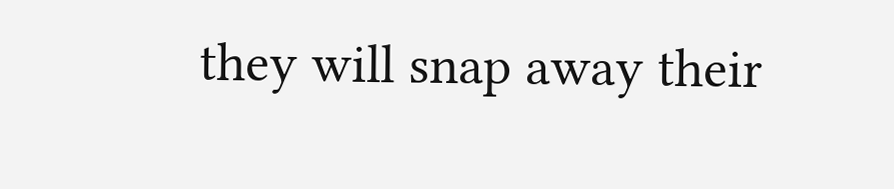they will snap away their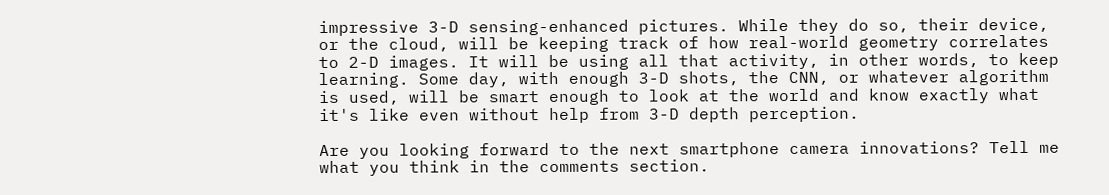impressive 3-D sensing-enhanced pictures. While they do so, their device, or the cloud, will be keeping track of how real-world geometry correlates to 2-D images. It will be using all that activity, in other words, to keep learning. Some day, with enough 3-D shots, the CNN, or whatever algorithm is used, will be smart enough to look at the world and know exactly what it's like even without help from 3-D depth perception.

Are you looking forward to the next smartphone camera innovations? Tell me what you think in the comments section.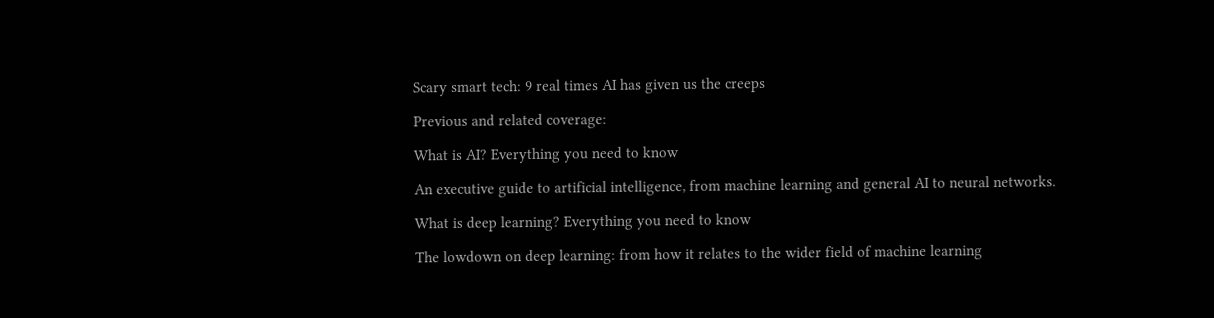Scary smart tech: 9 real times AI has given us the creeps

Previous and related coverage:

What is AI? Everything you need to know

An executive guide to artificial intelligence, from machine learning and general AI to neural networks.

What is deep learning? Everything you need to know

The lowdown on deep learning: from how it relates to the wider field of machine learning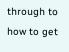through to how to get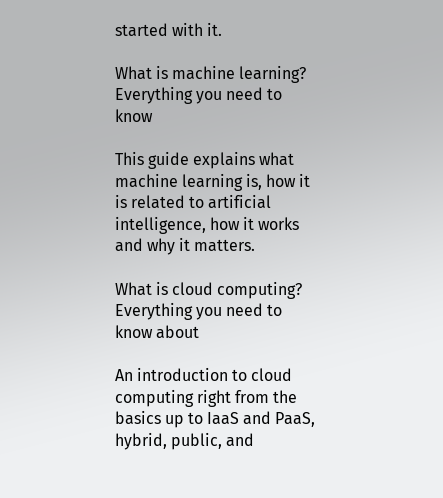started with it.

What is machine learning? Everything you need to know

This guide explains what machine learning is, how it is related to artificial intelligence, how it works and why it matters.

What is cloud computing? Everything you need to know about

An introduction to cloud computing right from the basics up to IaaS and PaaS, hybrid, public, and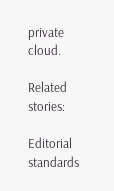private cloud.

Related stories:

Editorial standards